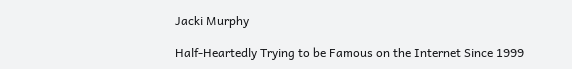Jacki Murphy

Half-Heartedly Trying to be Famous on the Internet Since 1999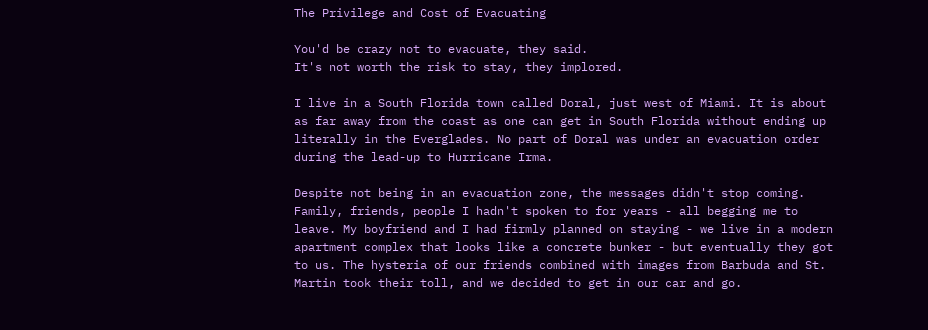The Privilege and Cost of Evacuating

You'd be crazy not to evacuate, they said.
It's not worth the risk to stay, they implored.

I live in a South Florida town called Doral, just west of Miami. It is about as far away from the coast as one can get in South Florida without ending up literally in the Everglades. No part of Doral was under an evacuation order during the lead-up to Hurricane Irma.

Despite not being in an evacuation zone, the messages didn't stop coming. Family, friends, people I hadn't spoken to for years - all begging me to leave. My boyfriend and I had firmly planned on staying - we live in a modern apartment complex that looks like a concrete bunker - but eventually they got to us. The hysteria of our friends combined with images from Barbuda and St. Martin took their toll, and we decided to get in our car and go.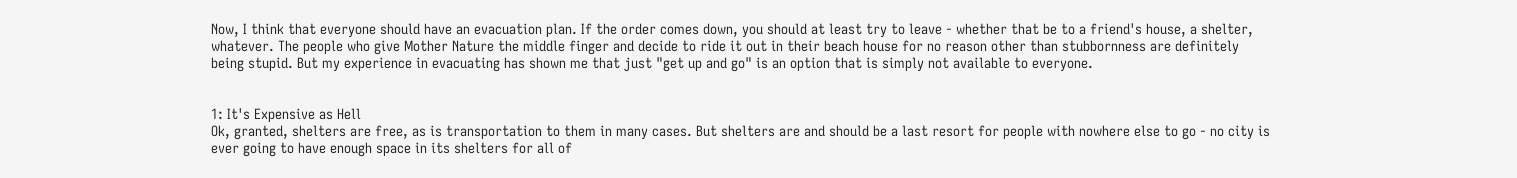Now, I think that everyone should have an evacuation plan. If the order comes down, you should at least try to leave - whether that be to a friend's house, a shelter, whatever. The people who give Mother Nature the middle finger and decide to ride it out in their beach house for no reason other than stubbornness are definitely being stupid. But my experience in evacuating has shown me that just "get up and go" is an option that is simply not available to everyone.


1: It's Expensive as Hell
Ok, granted, shelters are free, as is transportation to them in many cases. But shelters are and should be a last resort for people with nowhere else to go - no city is ever going to have enough space in its shelters for all of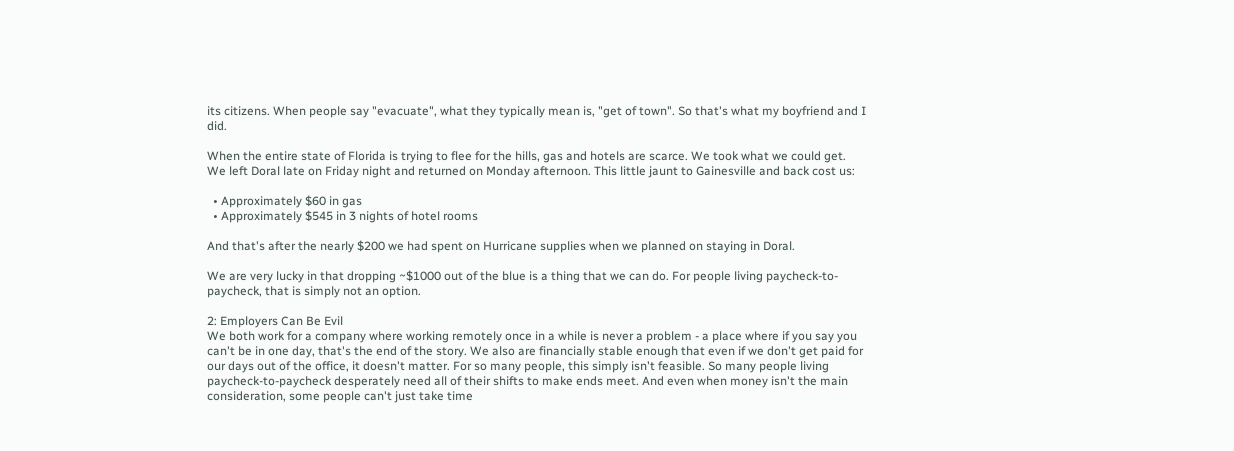its citizens. When people say "evacuate", what they typically mean is, "get of town". So that's what my boyfriend and I did.

When the entire state of Florida is trying to flee for the hills, gas and hotels are scarce. We took what we could get. We left Doral late on Friday night and returned on Monday afternoon. This little jaunt to Gainesville and back cost us:

  • Approximately $60 in gas
  • Approximately $545 in 3 nights of hotel rooms

And that's after the nearly $200 we had spent on Hurricane supplies when we planned on staying in Doral.

We are very lucky in that dropping ~$1000 out of the blue is a thing that we can do. For people living paycheck-to-paycheck, that is simply not an option.

2: Employers Can Be Evil
We both work for a company where working remotely once in a while is never a problem - a place where if you say you can't be in one day, that's the end of the story. We also are financially stable enough that even if we don't get paid for our days out of the office, it doesn't matter. For so many people, this simply isn't feasible. So many people living paycheck-to-paycheck desperately need all of their shifts to make ends meet. And even when money isn't the main consideration, some people can't just take time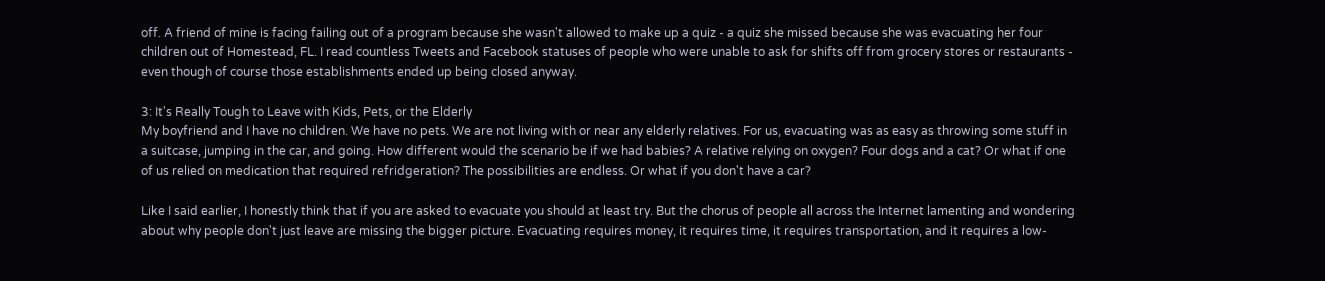off. A friend of mine is facing failing out of a program because she wasn't allowed to make up a quiz - a quiz she missed because she was evacuating her four children out of Homestead, FL. I read countless Tweets and Facebook statuses of people who were unable to ask for shifts off from grocery stores or restaurants - even though of course those establishments ended up being closed anyway.

3: It's Really Tough to Leave with Kids, Pets, or the Elderly
My boyfriend and I have no children. We have no pets. We are not living with or near any elderly relatives. For us, evacuating was as easy as throwing some stuff in a suitcase, jumping in the car, and going. How different would the scenario be if we had babies? A relative relying on oxygen? Four dogs and a cat? Or what if one of us relied on medication that required refridgeration? The possibilities are endless. Or what if you don't have a car?

Like I said earlier, I honestly think that if you are asked to evacuate you should at least try. But the chorus of people all across the Internet lamenting and wondering about why people don't just leave are missing the bigger picture. Evacuating requires money, it requires time, it requires transportation, and it requires a low-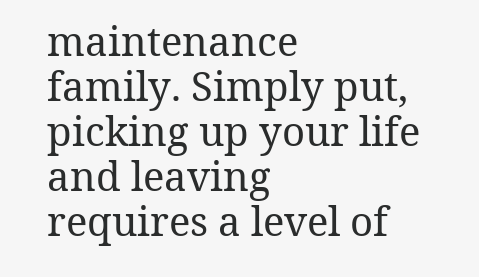maintenance family. Simply put, picking up your life and leaving requires a level of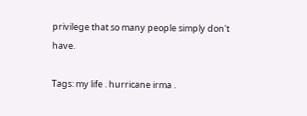privilege that so many people simply don't have.

Tags: my life . hurricane irma .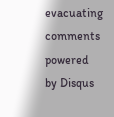evacuating
comments powered by Disqus